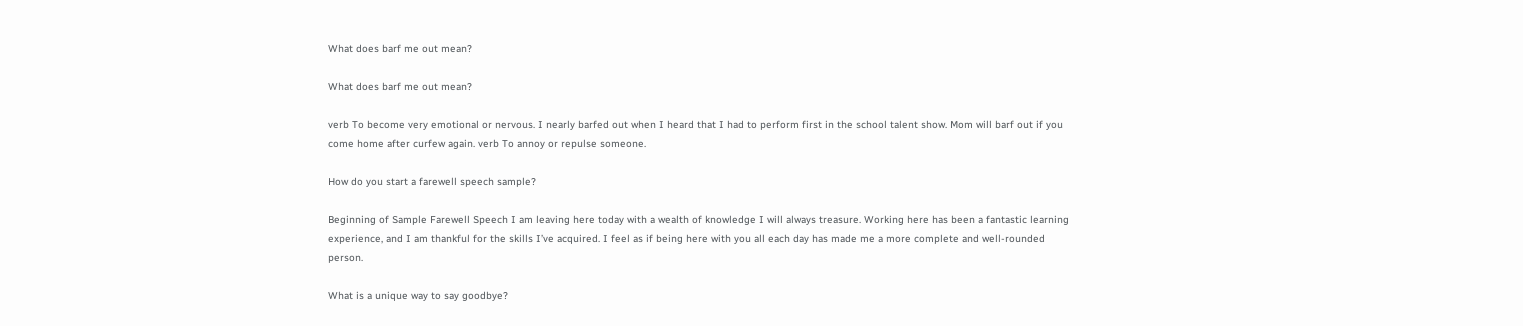What does barf me out mean?

What does barf me out mean?

verb To become very emotional or nervous. I nearly barfed out when I heard that I had to perform first in the school talent show. Mom will barf out if you come home after curfew again. verb To annoy or repulse someone.

How do you start a farewell speech sample?

Beginning of Sample Farewell Speech I am leaving here today with a wealth of knowledge I will always treasure. Working here has been a fantastic learning experience, and I am thankful for the skills I’ve acquired. I feel as if being here with you all each day has made me a more complete and well-rounded person.

What is a unique way to say goodbye?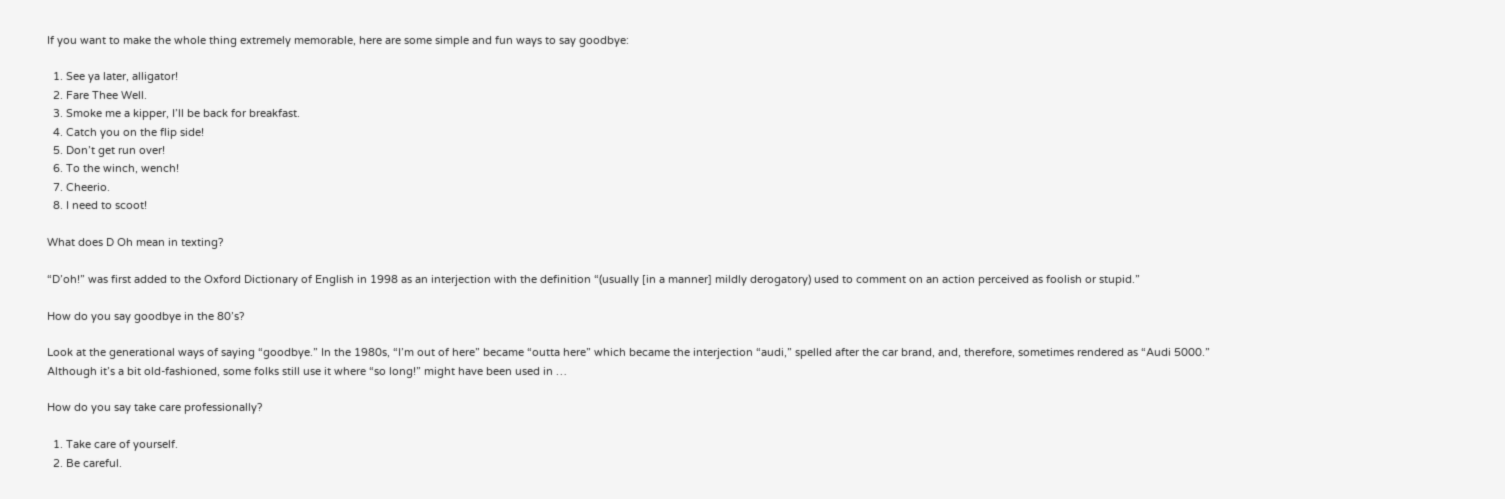If you want to make the whole thing extremely memorable, here are some simple and fun ways to say goodbye:

  1. See ya later, alligator!
  2. Fare Thee Well.
  3. Smoke me a kipper, I’ll be back for breakfast.
  4. Catch you on the flip side!
  5. Don’t get run over!
  6. To the winch, wench!
  7. Cheerio.
  8. I need to scoot!

What does D Oh mean in texting?

“D’oh!” was first added to the Oxford Dictionary of English in 1998 as an interjection with the definition “(usually [in a manner] mildly derogatory) used to comment on an action perceived as foolish or stupid.”

How do you say goodbye in the 80’s?

Look at the generational ways of saying “goodbye.” In the 1980s, “I’m out of here” became “outta here” which became the interjection “audi,” spelled after the car brand, and, therefore, sometimes rendered as “Audi 5000.” Although it’s a bit old-fashioned, some folks still use it where “so long!” might have been used in …

How do you say take care professionally?

  1. Take care of yourself.
  2. Be careful.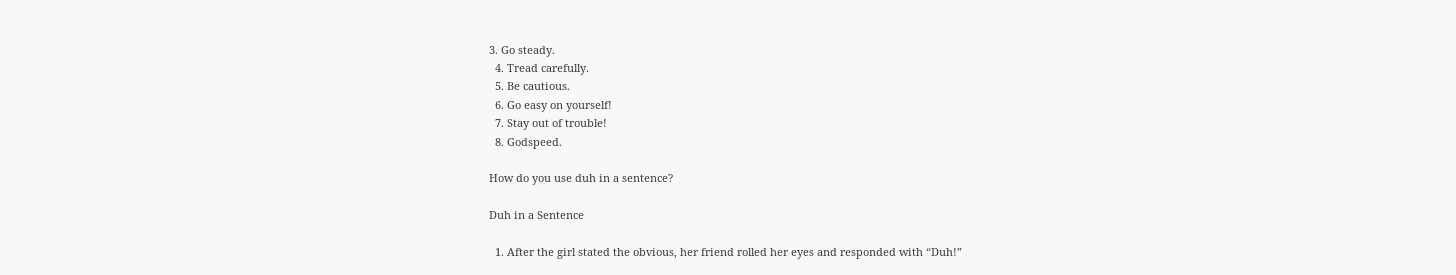3. Go steady.
  4. Tread carefully.
  5. Be cautious.
  6. Go easy on yourself!
  7. Stay out of trouble!
  8. Godspeed.

How do you use duh in a sentence?

Duh in a Sentence

  1. After the girl stated the obvious, her friend rolled her eyes and responded with “Duh!”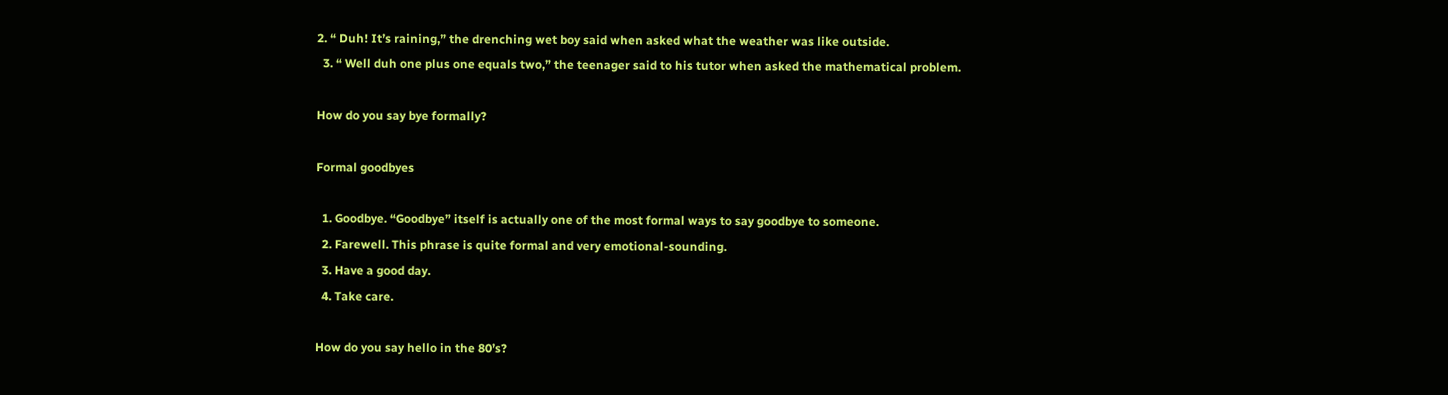2. “ Duh! It’s raining,” the drenching wet boy said when asked what the weather was like outside.
  3. “ Well duh one plus one equals two,” the teenager said to his tutor when asked the mathematical problem.

How do you say bye formally?

Formal goodbyes

  1. Goodbye. “Goodbye” itself is actually one of the most formal ways to say goodbye to someone.
  2. Farewell. This phrase is quite formal and very emotional-sounding.
  3. Have a good day.
  4. Take care.

How do you say hello in the 80’s?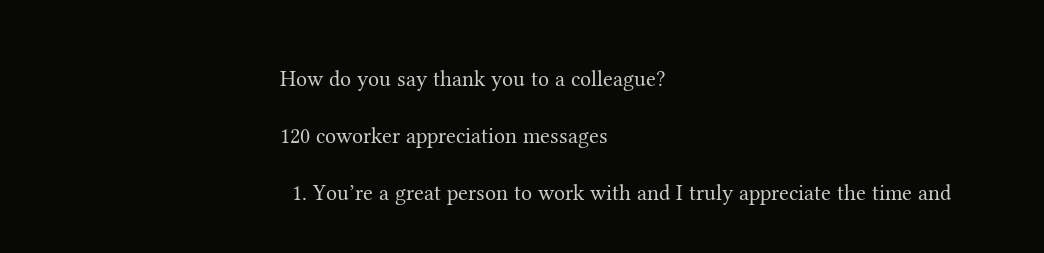How do you say thank you to a colleague?

120 coworker appreciation messages

  1. You’re a great person to work with and I truly appreciate the time and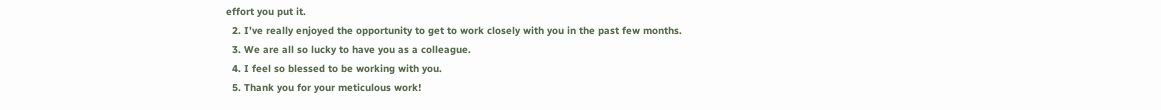effort you put it.
  2. I’ve really enjoyed the opportunity to get to work closely with you in the past few months.
  3. We are all so lucky to have you as a colleague.
  4. I feel so blessed to be working with you.
  5. Thank you for your meticulous work!